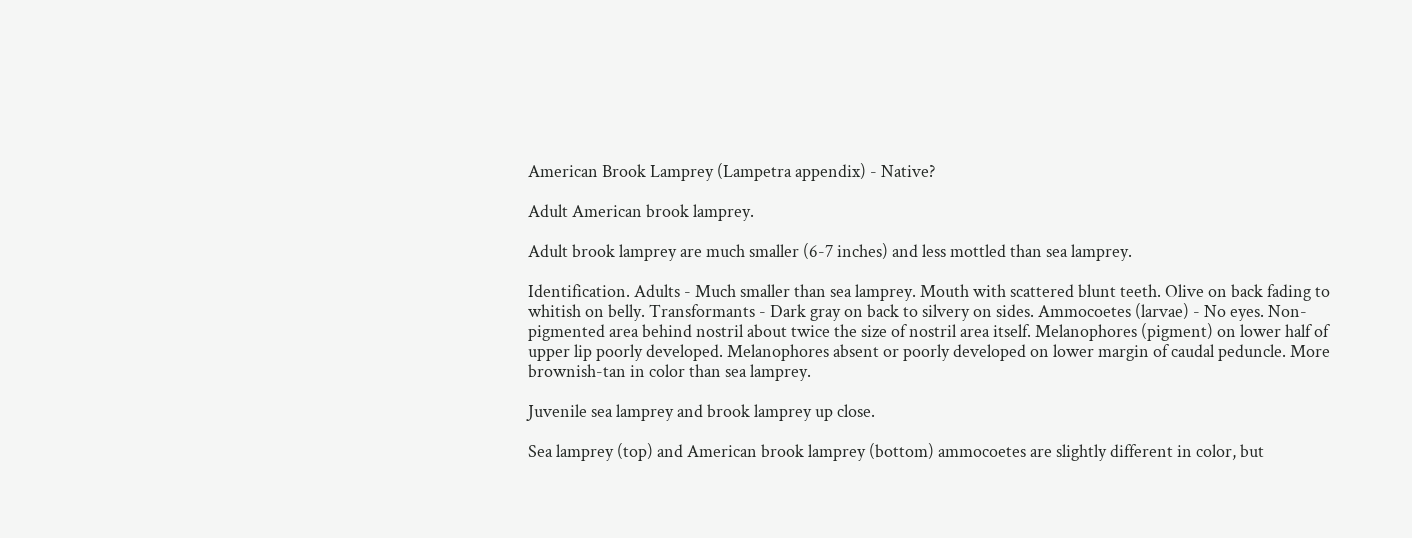American Brook Lamprey (Lampetra appendix) - Native?

Adult American brook lamprey.

Adult brook lamprey are much smaller (6-7 inches) and less mottled than sea lamprey.

Identification. Adults - Much smaller than sea lamprey. Mouth with scattered blunt teeth. Olive on back fading to whitish on belly. Transformants - Dark gray on back to silvery on sides. Ammocoetes (larvae) - No eyes. Non-pigmented area behind nostril about twice the size of nostril area itself. Melanophores (pigment) on lower half of upper lip poorly developed. Melanophores absent or poorly developed on lower margin of caudal peduncle. More brownish-tan in color than sea lamprey.

Juvenile sea lamprey and brook lamprey up close.

Sea lamprey (top) and American brook lamprey (bottom) ammocoetes are slightly different in color, but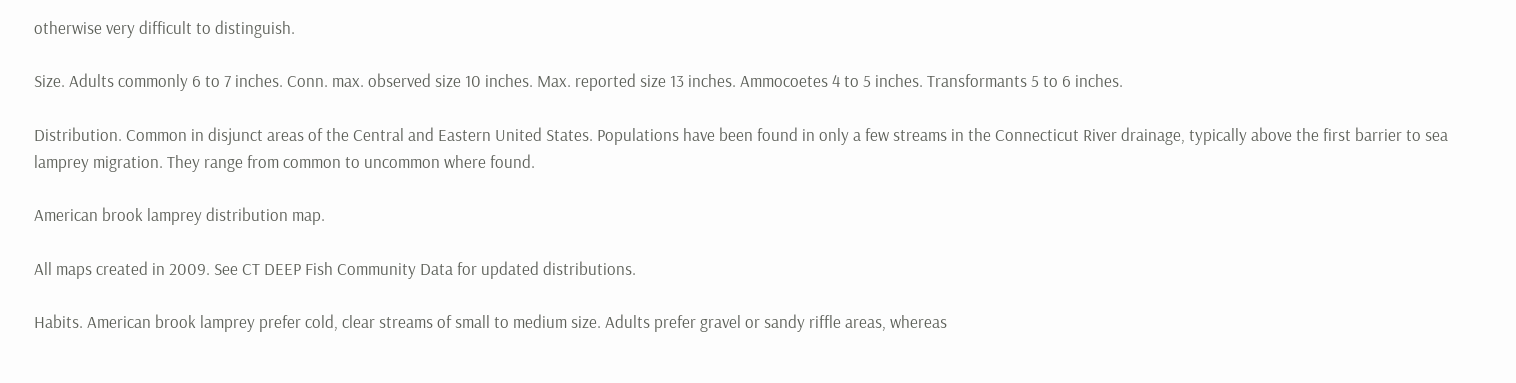otherwise very difficult to distinguish.

Size. Adults commonly 6 to 7 inches. Conn. max. observed size 10 inches. Max. reported size 13 inches. Ammocoetes 4 to 5 inches. Transformants 5 to 6 inches.

Distribution. Common in disjunct areas of the Central and Eastern United States. Populations have been found in only a few streams in the Connecticut River drainage, typically above the first barrier to sea lamprey migration. They range from common to uncommon where found.

American brook lamprey distribution map.

All maps created in 2009. See CT DEEP Fish Community Data for updated distributions.

Habits. American brook lamprey prefer cold, clear streams of small to medium size. Adults prefer gravel or sandy riffle areas, whereas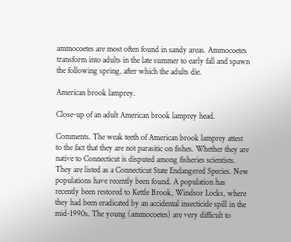ammocoetes are most often found in sandy areas. Ammocoetes transform into adults in the late summer to early fall and spawn the following spring, after which the adults die.

American brook lamprey.

Close-up of an adult American brook lamprey head.

Comments. The weak teeth of American brook lamprey attest to the fact that they are not parasitic on fishes. Whether they are native to Connecticut is disputed among fisheries scientists. They are listed as a Connecticut State Endangered Species. New populations have recently been found. A population has recently been restored to Kettle Brook, Windsor Locks, where they had been eradicated by an accidental insecticide spill in the mid-1990s. The young (ammocoetes) are very difficult to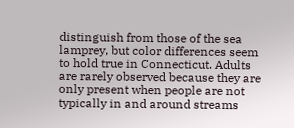distinguish from those of the sea lamprey, but color differences seem to hold true in Connecticut. Adults are rarely observed because they are only present when people are not typically in and around streams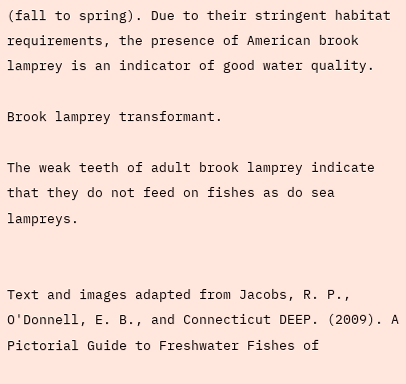(fall to spring). Due to their stringent habitat requirements, the presence of American brook lamprey is an indicator of good water quality.

Brook lamprey transformant.

The weak teeth of adult brook lamprey indicate that they do not feed on fishes as do sea lampreys.


Text and images adapted from Jacobs, R. P., O'Donnell, E. B., and Connecticut DEEP. (2009). A Pictorial Guide to Freshwater Fishes of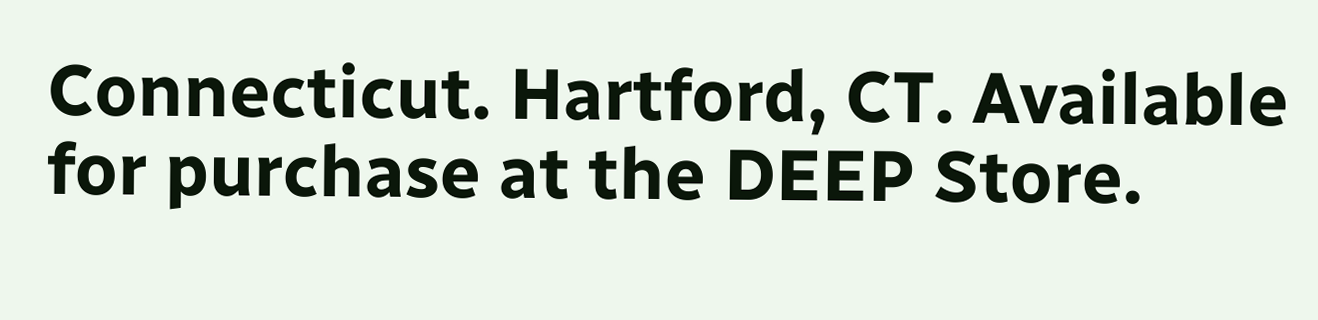Connecticut. Hartford, CT. Available for purchase at the DEEP Store.